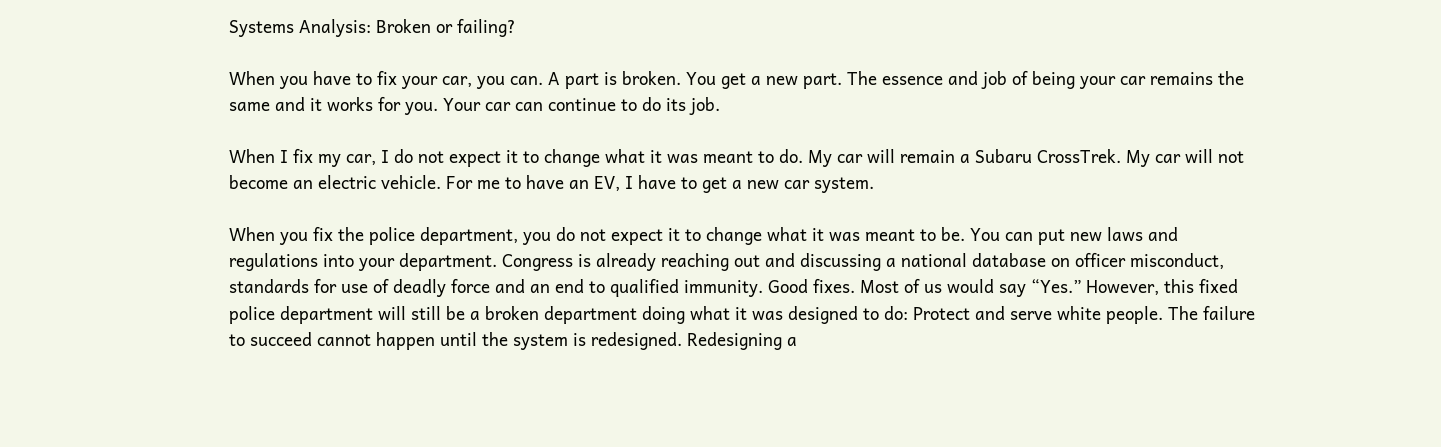Systems Analysis: Broken or failing?

When you have to fix your car, you can. A part is broken. You get a new part. The essence and job of being your car remains the same and it works for you. Your car can continue to do its job.

When I fix my car, I do not expect it to change what it was meant to do. My car will remain a Subaru CrossTrek. My car will not become an electric vehicle. For me to have an EV, I have to get a new car system.

When you fix the police department, you do not expect it to change what it was meant to be. You can put new laws and regulations into your department. Congress is already reaching out and discussing a national database on officer misconduct, standards for use of deadly force and an end to qualified immunity. Good fixes. Most of us would say “Yes.” However, this fixed police department will still be a broken department doing what it was designed to do: Protect and serve white people. The failure to succeed cannot happen until the system is redesigned. Redesigning a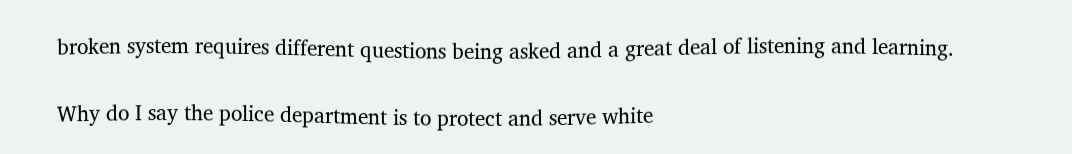broken system requires different questions being asked and a great deal of listening and learning.

Why do I say the police department is to protect and serve white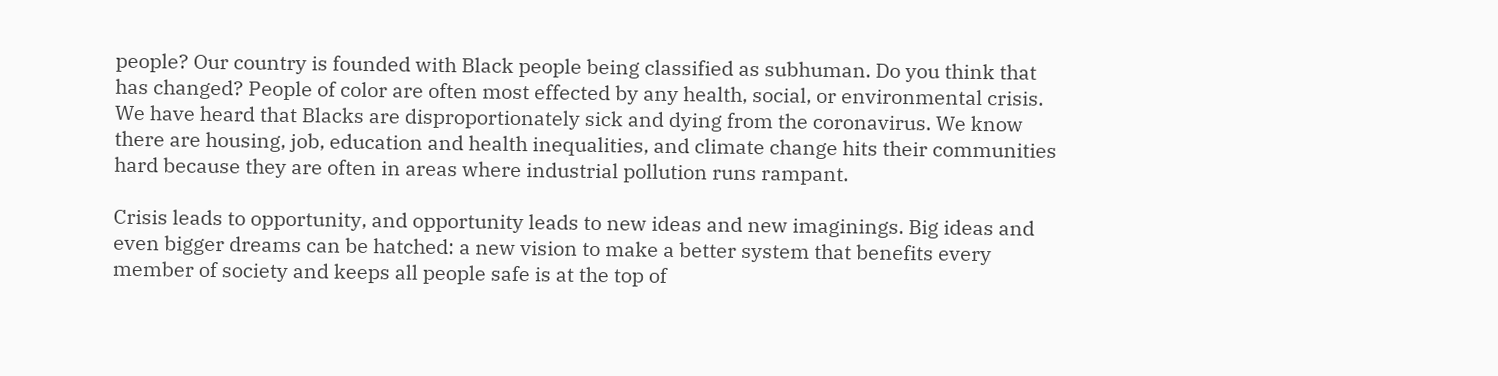people? Our country is founded with Black people being classified as subhuman. Do you think that has changed? People of color are often most effected by any health, social, or environmental crisis. We have heard that Blacks are disproportionately sick and dying from the coronavirus. We know there are housing, job, education and health inequalities, and climate change hits their communities hard because they are often in areas where industrial pollution runs rampant.

Crisis leads to opportunity, and opportunity leads to new ideas and new imaginings. Big ideas and even bigger dreams can be hatched: a new vision to make a better system that benefits every member of society and keeps all people safe is at the top of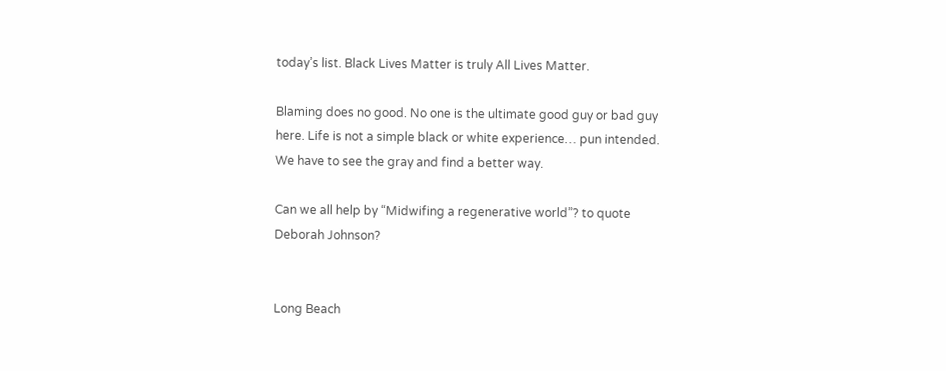today’s list. Black Lives Matter is truly All Lives Matter.

Blaming does no good. No one is the ultimate good guy or bad guy here. Life is not a simple black or white experience… pun intended. We have to see the gray and find a better way.

Can we all help by “Midwifing a regenerative world”? to quote Deborah Johnson?


Long Beach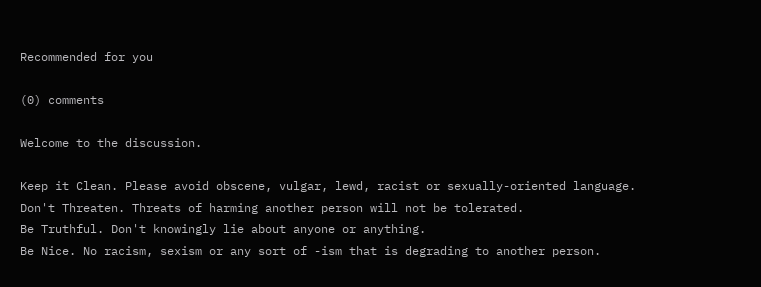Recommended for you

(0) comments

Welcome to the discussion.

Keep it Clean. Please avoid obscene, vulgar, lewd, racist or sexually-oriented language.
Don't Threaten. Threats of harming another person will not be tolerated.
Be Truthful. Don't knowingly lie about anyone or anything.
Be Nice. No racism, sexism or any sort of -ism that is degrading to another person.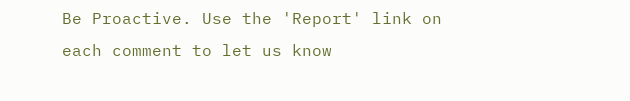Be Proactive. Use the 'Report' link on each comment to let us know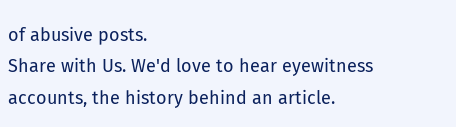of abusive posts.
Share with Us. We'd love to hear eyewitness accounts, the history behind an article.